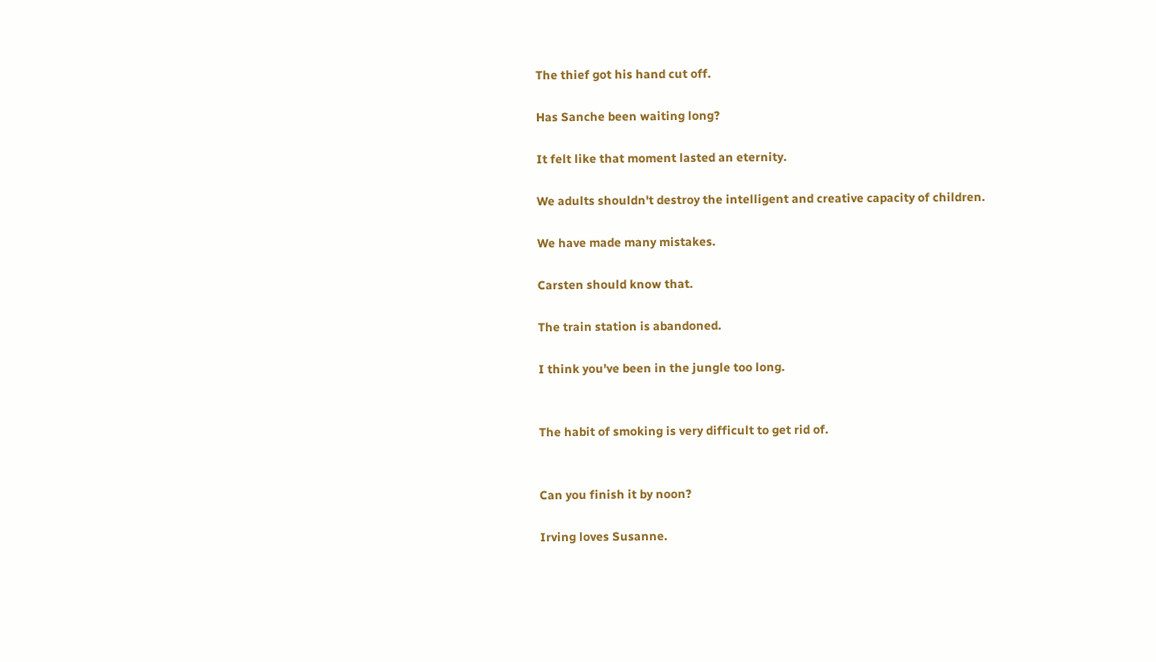The thief got his hand cut off.

Has Sanche been waiting long?

It felt like that moment lasted an eternity.

We adults shouldn't destroy the intelligent and creative capacity of children.

We have made many mistakes.

Carsten should know that.

The train station is abandoned.

I think you've been in the jungle too long.


The habit of smoking is very difficult to get rid of.


Can you finish it by noon?

Irving loves Susanne.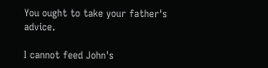You ought to take your father's advice.

I cannot feed John's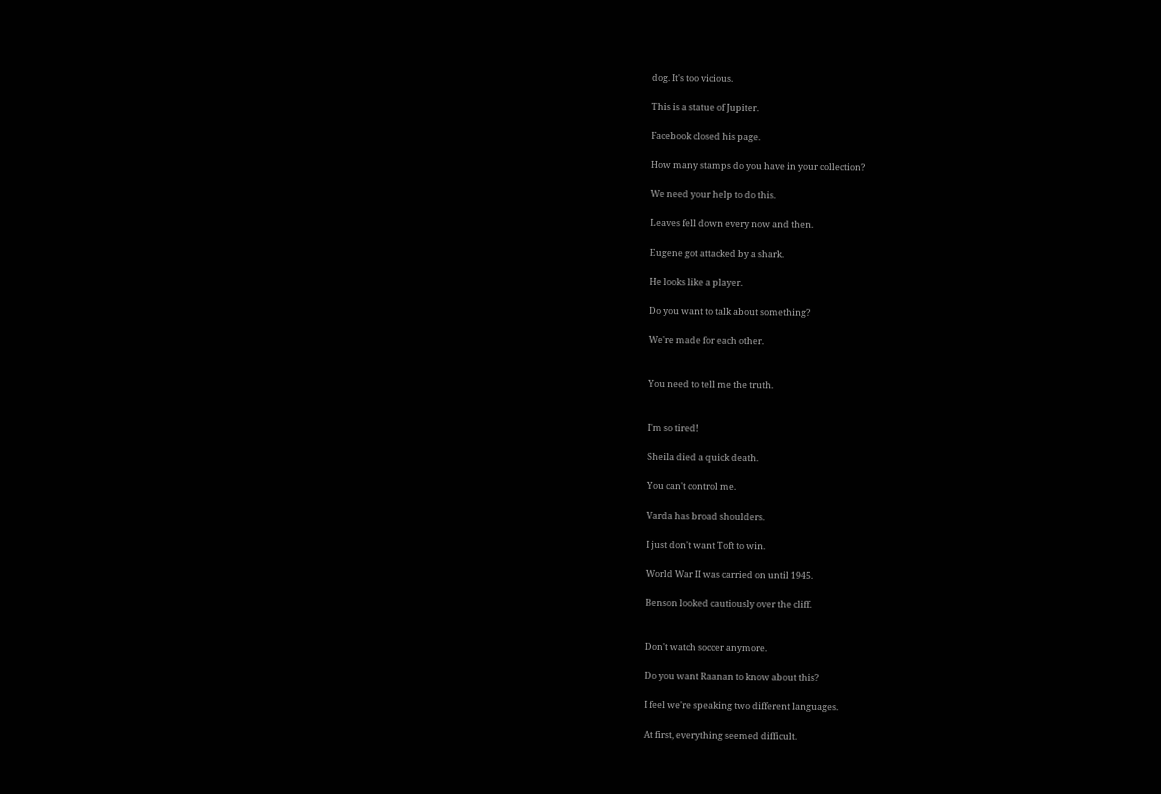dog. It's too vicious.

This is a statue of Jupiter.

Facebook closed his page.

How many stamps do you have in your collection?

We need your help to do this.

Leaves fell down every now and then.

Eugene got attacked by a shark.

He looks like a player.

Do you want to talk about something?

We're made for each other.


You need to tell me the truth.


I'm so tired!

Sheila died a quick death.

You can't control me.

Varda has broad shoulders.

I just don't want Toft to win.

World War II was carried on until 1945.

Benson looked cautiously over the cliff.


Don't watch soccer anymore.

Do you want Raanan to know about this?

I feel we're speaking two different languages.

At first, everything seemed difficult.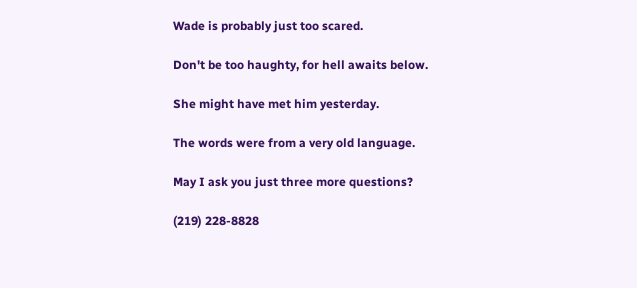Wade is probably just too scared.

Don't be too haughty, for hell awaits below.

She might have met him yesterday.

The words were from a very old language.

May I ask you just three more questions?

(219) 228-8828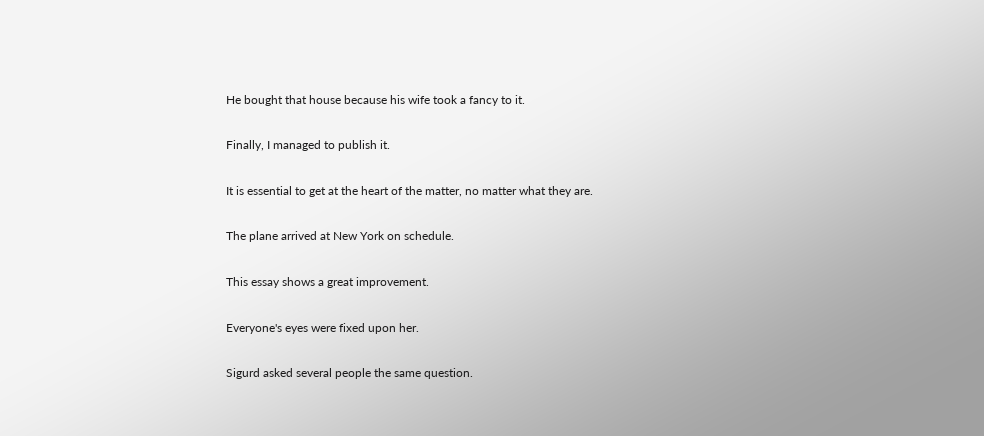He bought that house because his wife took a fancy to it.

Finally, I managed to publish it.

It is essential to get at the heart of the matter, no matter what they are.

The plane arrived at New York on schedule.

This essay shows a great improvement.

Everyone's eyes were fixed upon her.

Sigurd asked several people the same question.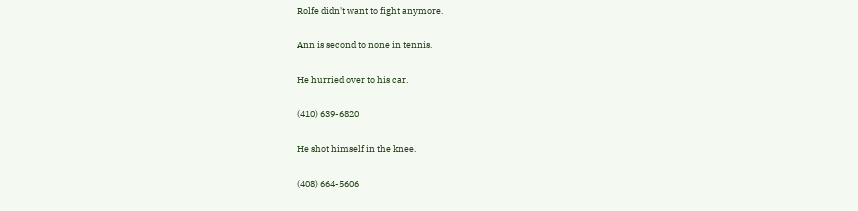Rolfe didn't want to fight anymore.

Ann is second to none in tennis.

He hurried over to his car.

(410) 639-6820

He shot himself in the knee.

(408) 664-5606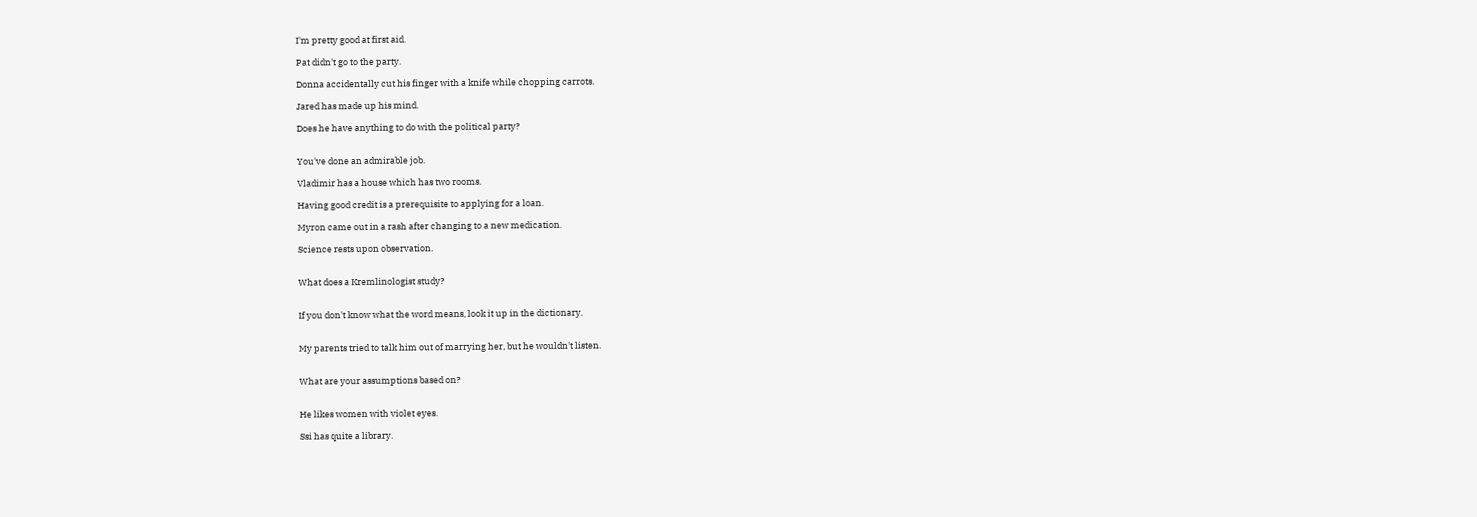I'm pretty good at first aid.

Pat didn't go to the party.

Donna accidentally cut his finger with a knife while chopping carrots.

Jared has made up his mind.

Does he have anything to do with the political party?


You've done an admirable job.

Vladimir has a house which has two rooms.

Having good credit is a prerequisite to applying for a loan.

Myron came out in a rash after changing to a new medication.

Science rests upon observation.


What does a Kremlinologist study?


If you don't know what the word means, look it up in the dictionary.


My parents tried to talk him out of marrying her, but he wouldn't listen.


What are your assumptions based on?


He likes women with violet eyes.

Ssi has quite a library.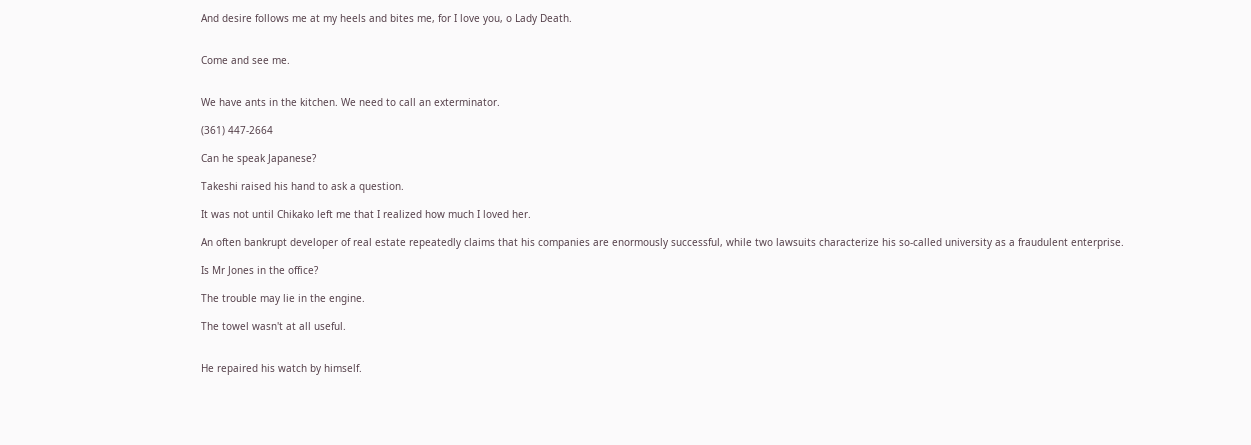And desire follows me at my heels and bites me, for I love you, o Lady Death.


Come and see me.


We have ants in the kitchen. We need to call an exterminator.

(361) 447-2664

Can he speak Japanese?

Takeshi raised his hand to ask a question.

It was not until Chikako left me that I realized how much I loved her.

An often bankrupt developer of real estate repeatedly claims that his companies are enormously successful, while two lawsuits characterize his so-called university as a fraudulent enterprise.

Is Mr Jones in the office?

The trouble may lie in the engine.

The towel wasn't at all useful.


He repaired his watch by himself.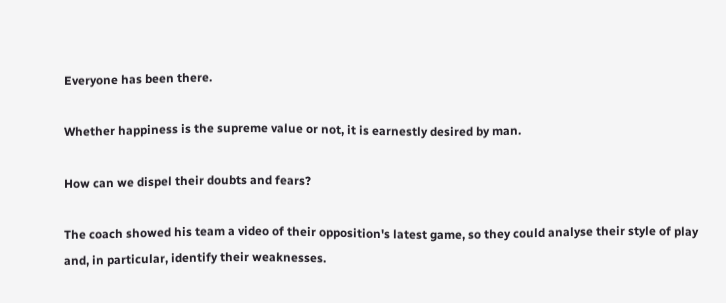Everyone has been there.

Whether happiness is the supreme value or not, it is earnestly desired by man.

How can we dispel their doubts and fears?

The coach showed his team a video of their opposition's latest game, so they could analyse their style of play and, in particular, identify their weaknesses.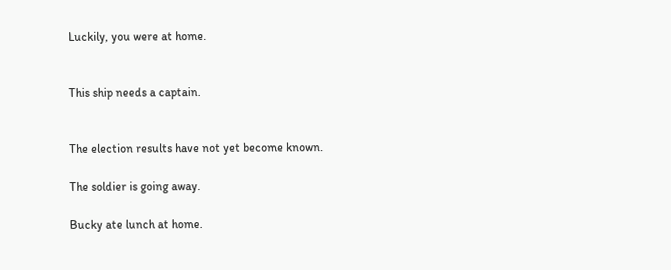Luckily, you were at home.


This ship needs a captain.


The election results have not yet become known.

The soldier is going away.

Bucky ate lunch at home.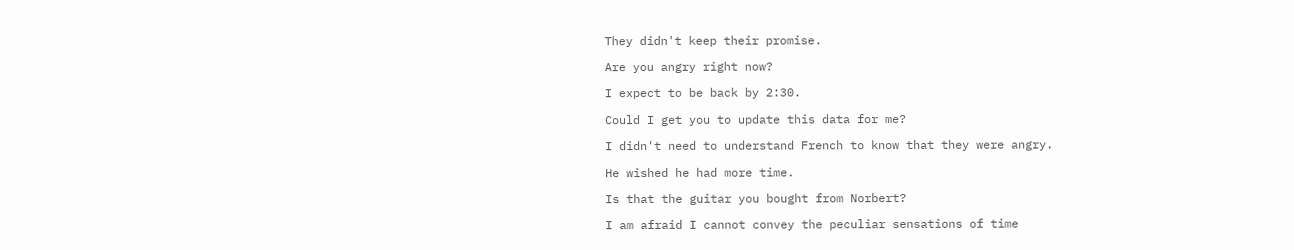They didn't keep their promise.

Are you angry right now?

I expect to be back by 2:30.

Could I get you to update this data for me?

I didn't need to understand French to know that they were angry.

He wished he had more time.

Is that the guitar you bought from Norbert?

I am afraid I cannot convey the peculiar sensations of time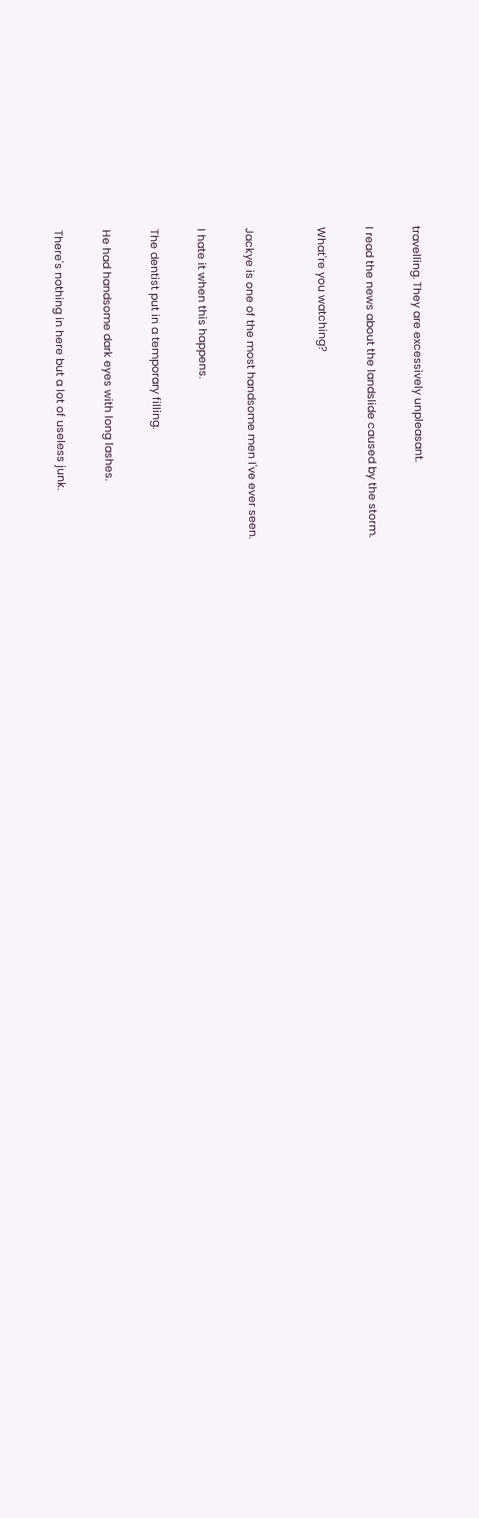travelling. They are excessively unpleasant.

I read the news about the landslide caused by the storm.

What're you watching?


Jackye is one of the most handsome men I've ever seen.

I hate it when this happens.

The dentist put in a temporary filling.

He had handsome dark eyes with long lashes.

There's nothing in here but a lot of useless junk.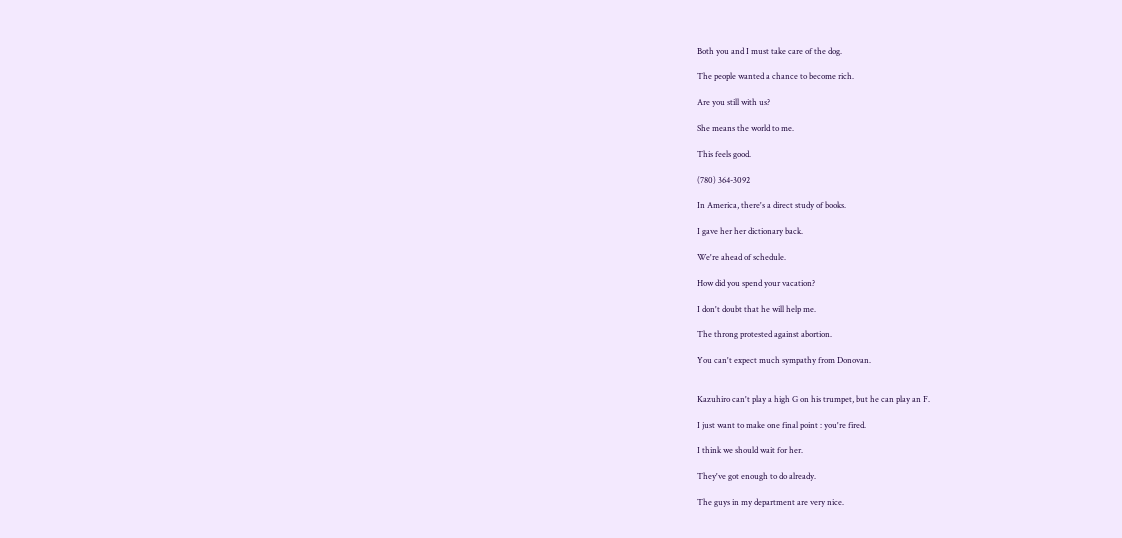Both you and I must take care of the dog.

The people wanted a chance to become rich.

Are you still with us?

She means the world to me.

This feels good.

(780) 364-3092

In America, there's a direct study of books.

I gave her her dictionary back.

We're ahead of schedule.

How did you spend your vacation?

I don't doubt that he will help me.

The throng protested against abortion.

You can't expect much sympathy from Donovan.


Kazuhiro can't play a high G on his trumpet, but he can play an F.

I just want to make one final point : you're fired.

I think we should wait for her.

They've got enough to do already.

The guys in my department are very nice.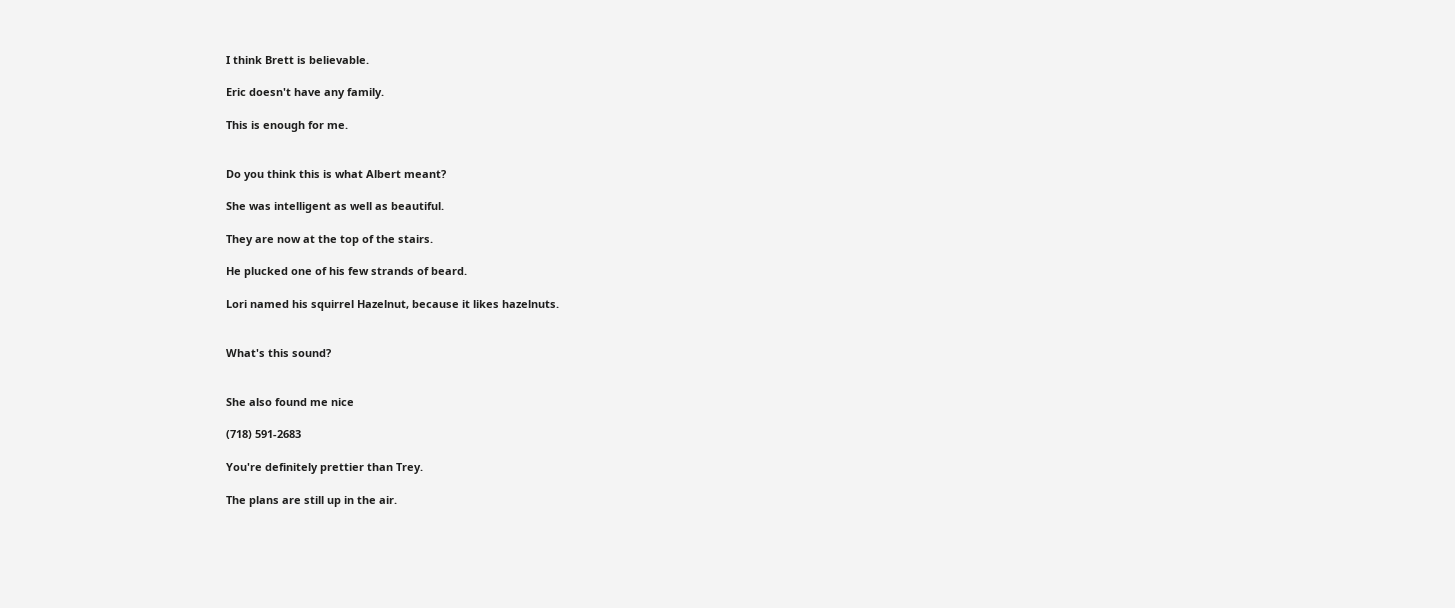I think Brett is believable.

Eric doesn't have any family.

This is enough for me.


Do you think this is what Albert meant?

She was intelligent as well as beautiful.

They are now at the top of the stairs.

He plucked one of his few strands of beard.

Lori named his squirrel Hazelnut, because it likes hazelnuts.


What's this sound?


She also found me nice

(718) 591-2683

You're definitely prettier than Trey.

The plans are still up in the air.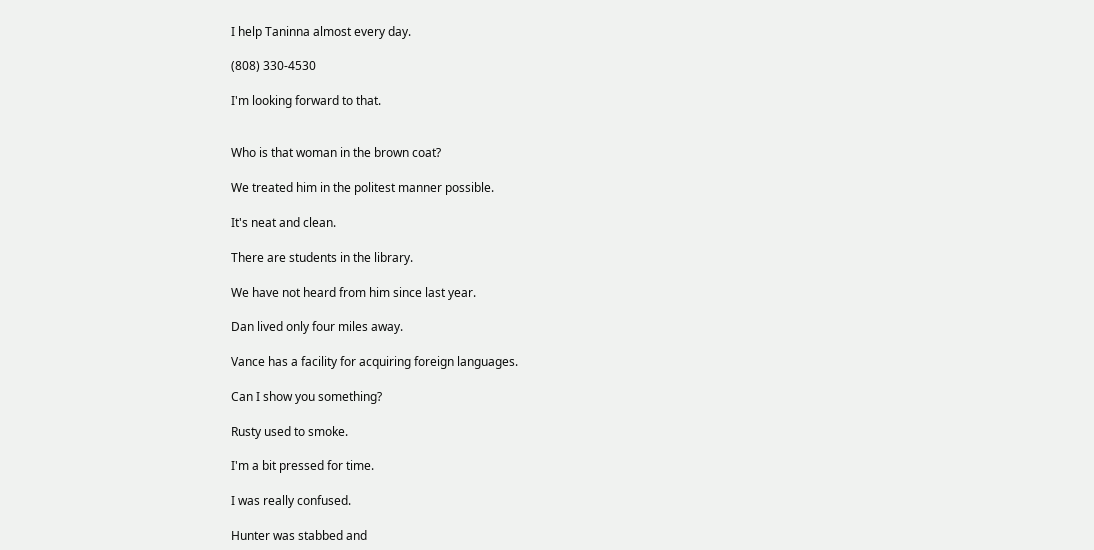I help Taninna almost every day.

(808) 330-4530

I'm looking forward to that.


Who is that woman in the brown coat?

We treated him in the politest manner possible.

It's neat and clean.

There are students in the library.

We have not heard from him since last year.

Dan lived only four miles away.

Vance has a facility for acquiring foreign languages.

Can I show you something?

Rusty used to smoke.

I'm a bit pressed for time.

I was really confused.

Hunter was stabbed and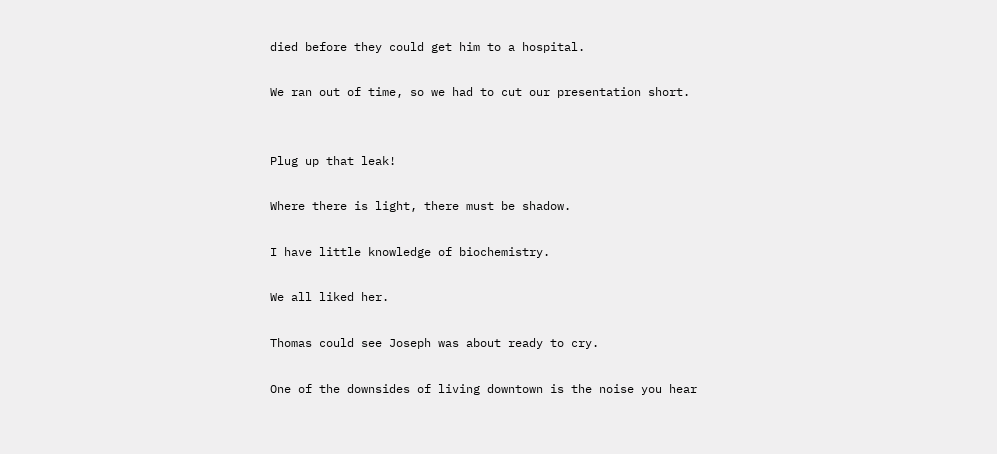died before they could get him to a hospital.

We ran out of time, so we had to cut our presentation short.


Plug up that leak!

Where there is light, there must be shadow.

I have little knowledge of biochemistry.

We all liked her.

Thomas could see Joseph was about ready to cry.

One of the downsides of living downtown is the noise you hear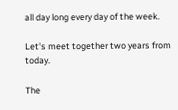all day long every day of the week.

Let's meet together two years from today.

The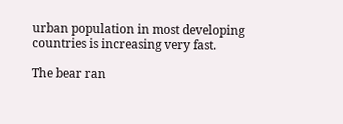urban population in most developing countries is increasing very fast.

The bear ran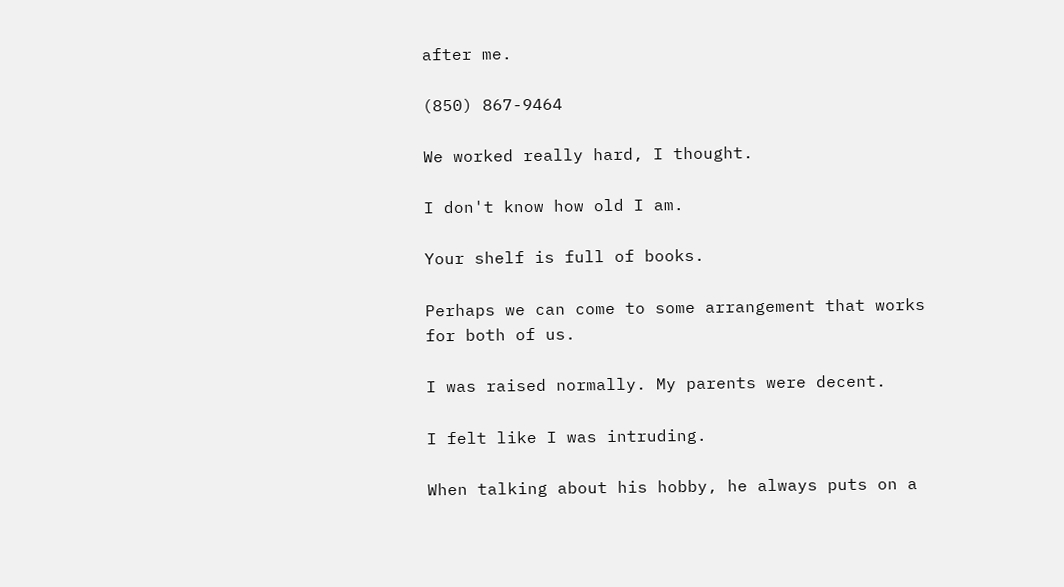after me.

(850) 867-9464

We worked really hard, I thought.

I don't know how old I am.

Your shelf is full of books.

Perhaps we can come to some arrangement that works for both of us.

I was raised normally. My parents were decent.

I felt like I was intruding.

When talking about his hobby, he always puts on a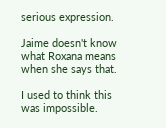serious expression.

Jaime doesn't know what Roxana means when she says that.

I used to think this was impossible.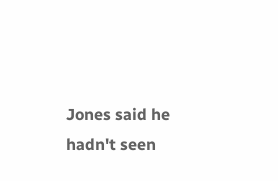Jones said he hadn't seen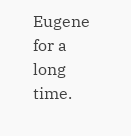Eugene for a long time.